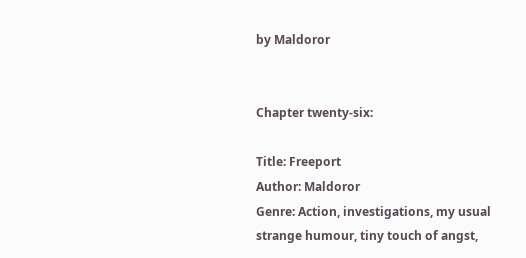by Maldoror


Chapter twenty-six:

Title: Freeport
Author: Maldoror
Genre: Action, investigations, my usual strange humour, tiny touch of angst,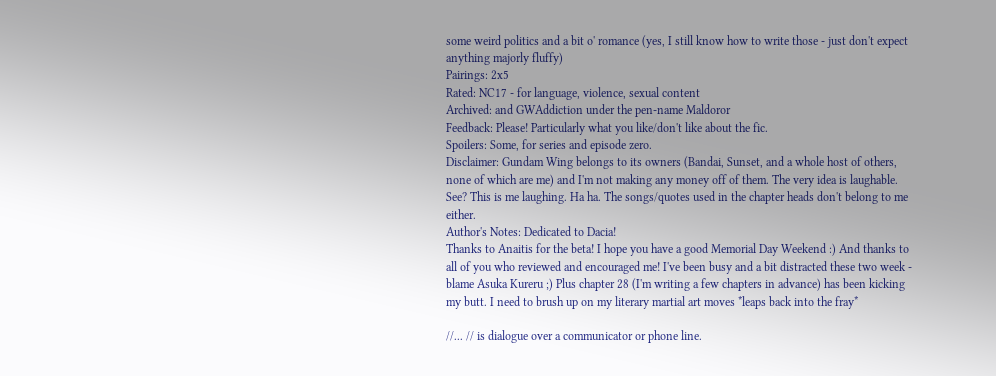some weird politics and a bit o' romance (yes, I still know how to write those - just don't expect anything majorly fluffy)
Pairings: 2x5
Rated: NC17 - for language, violence, sexual content
Archived: and GWAddiction under the pen-name Maldoror
Feedback: Please! Particularly what you like/don't like about the fic.
Spoilers: Some, for series and episode zero.
Disclaimer: Gundam Wing belongs to its owners (Bandai, Sunset, and a whole host of others, none of which are me) and I'm not making any money off of them. The very idea is laughable. See? This is me laughing. Ha ha. The songs/quotes used in the chapter heads don't belong to me either.
Author's Notes: Dedicated to Dacia!
Thanks to Anaitis for the beta! I hope you have a good Memorial Day Weekend :) And thanks to all of you who reviewed and encouraged me! I've been busy and a bit distracted these two week - blame Asuka Kureru ;) Plus chapter 28 (I'm writing a few chapters in advance) has been kicking my butt. I need to brush up on my literary martial art moves *leaps back into the fray*

//... // is dialogue over a communicator or phone line.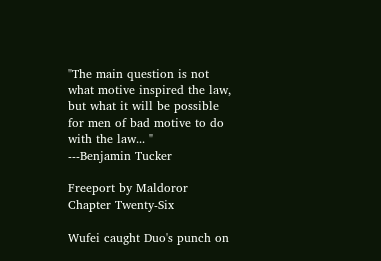"The main question is not what motive inspired the law, but what it will be possible for men of bad motive to do with the law... "
---Benjamin Tucker

Freeport by Maldoror
Chapter Twenty-Six

Wufei caught Duo's punch on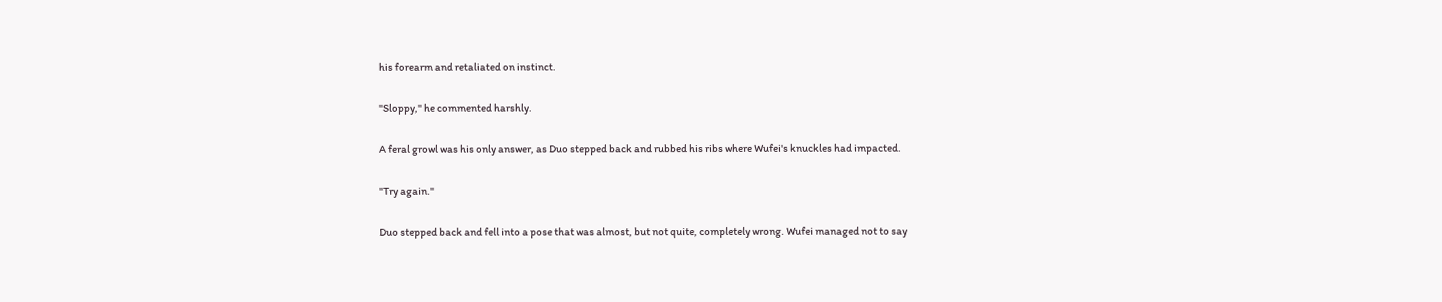his forearm and retaliated on instinct.

"Sloppy," he commented harshly.

A feral growl was his only answer, as Duo stepped back and rubbed his ribs where Wufei's knuckles had impacted.

"Try again."

Duo stepped back and fell into a pose that was almost, but not quite, completely wrong. Wufei managed not to say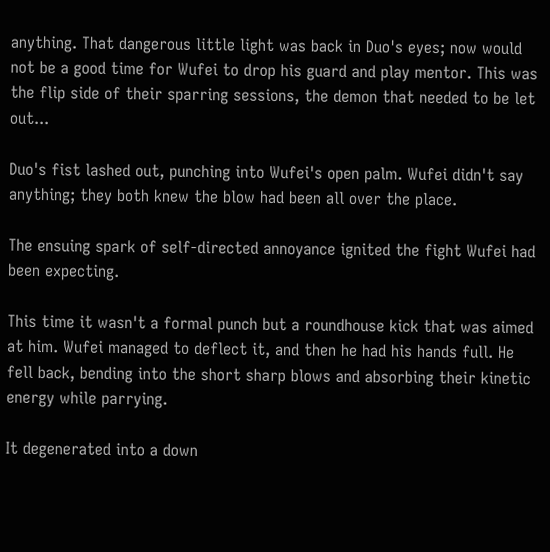anything. That dangerous little light was back in Duo's eyes; now would not be a good time for Wufei to drop his guard and play mentor. This was the flip side of their sparring sessions, the demon that needed to be let out...

Duo's fist lashed out, punching into Wufei's open palm. Wufei didn't say anything; they both knew the blow had been all over the place.

The ensuing spark of self-directed annoyance ignited the fight Wufei had been expecting.

This time it wasn't a formal punch but a roundhouse kick that was aimed at him. Wufei managed to deflect it, and then he had his hands full. He fell back, bending into the short sharp blows and absorbing their kinetic energy while parrying.

It degenerated into a down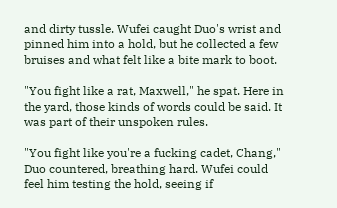and dirty tussle. Wufei caught Duo's wrist and pinned him into a hold, but he collected a few bruises and what felt like a bite mark to boot.

"You fight like a rat, Maxwell," he spat. Here in the yard, those kinds of words could be said. It was part of their unspoken rules.

"You fight like you're a fucking cadet, Chang," Duo countered, breathing hard. Wufei could feel him testing the hold, seeing if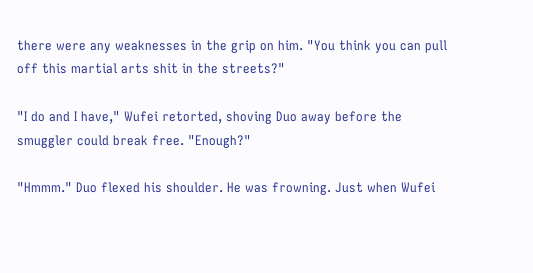there were any weaknesses in the grip on him. "You think you can pull off this martial arts shit in the streets?"

"I do and I have," Wufei retorted, shoving Duo away before the smuggler could break free. "Enough?"

"Hmmm." Duo flexed his shoulder. He was frowning. Just when Wufei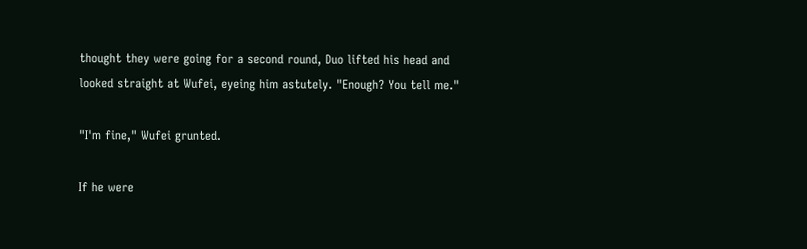thought they were going for a second round, Duo lifted his head and looked straight at Wufei, eyeing him astutely. "Enough? You tell me."

"I'm fine," Wufei grunted.

If he were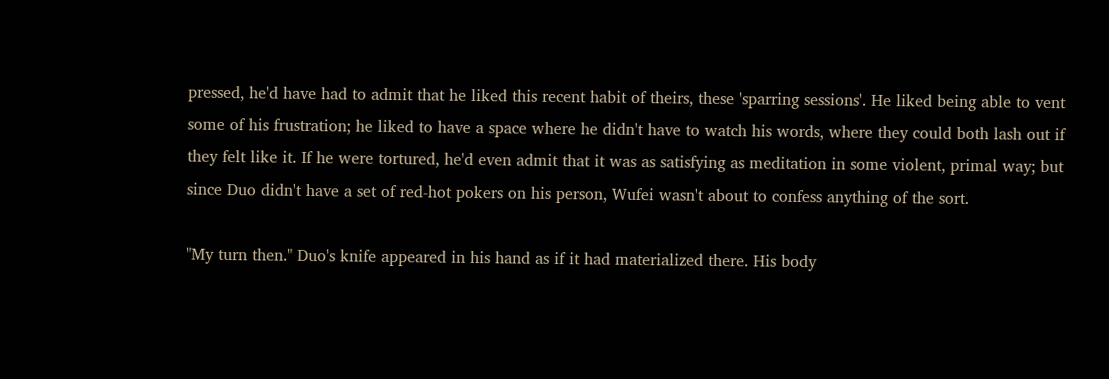pressed, he'd have had to admit that he liked this recent habit of theirs, these 'sparring sessions'. He liked being able to vent some of his frustration; he liked to have a space where he didn't have to watch his words, where they could both lash out if they felt like it. If he were tortured, he'd even admit that it was as satisfying as meditation in some violent, primal way; but since Duo didn't have a set of red-hot pokers on his person, Wufei wasn't about to confess anything of the sort.

"My turn then." Duo's knife appeared in his hand as if it had materialized there. His body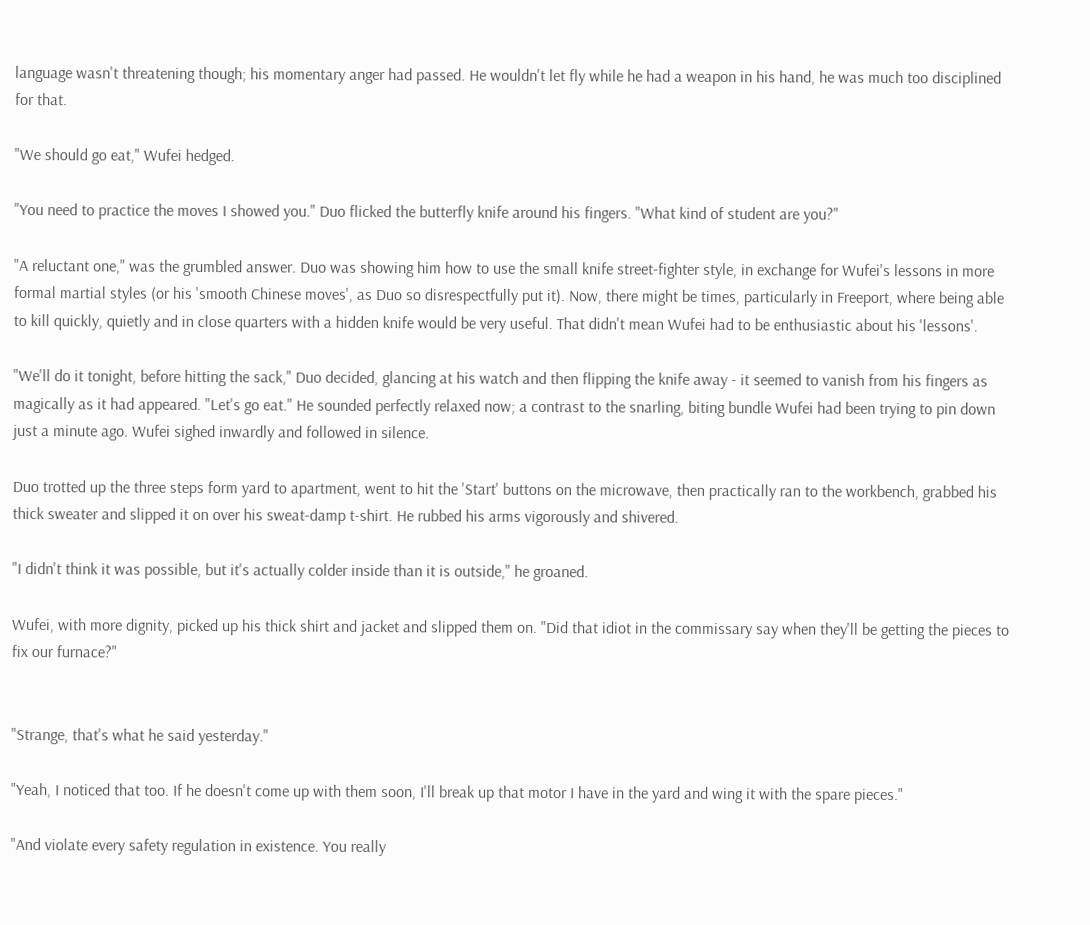language wasn't threatening though; his momentary anger had passed. He wouldn't let fly while he had a weapon in his hand, he was much too disciplined for that.

"We should go eat," Wufei hedged.

"You need to practice the moves I showed you." Duo flicked the butterfly knife around his fingers. "What kind of student are you?"

"A reluctant one," was the grumbled answer. Duo was showing him how to use the small knife street-fighter style, in exchange for Wufei's lessons in more formal martial styles (or his 'smooth Chinese moves', as Duo so disrespectfully put it). Now, there might be times, particularly in Freeport, where being able to kill quickly, quietly and in close quarters with a hidden knife would be very useful. That didn't mean Wufei had to be enthusiastic about his 'lessons'.

"We'll do it tonight, before hitting the sack," Duo decided, glancing at his watch and then flipping the knife away - it seemed to vanish from his fingers as magically as it had appeared. "Let's go eat." He sounded perfectly relaxed now; a contrast to the snarling, biting bundle Wufei had been trying to pin down just a minute ago. Wufei sighed inwardly and followed in silence.

Duo trotted up the three steps form yard to apartment, went to hit the 'Start' buttons on the microwave, then practically ran to the workbench, grabbed his thick sweater and slipped it on over his sweat-damp t-shirt. He rubbed his arms vigorously and shivered.

"I didn't think it was possible, but it's actually colder inside than it is outside," he groaned.

Wufei, with more dignity, picked up his thick shirt and jacket and slipped them on. "Did that idiot in the commissary say when they'll be getting the pieces to fix our furnace?"


"Strange, that's what he said yesterday."

"Yeah, I noticed that too. If he doesn't come up with them soon, I'll break up that motor I have in the yard and wing it with the spare pieces."

"And violate every safety regulation in existence. You really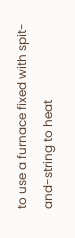to use a furnace fixed with spit-and-string to heat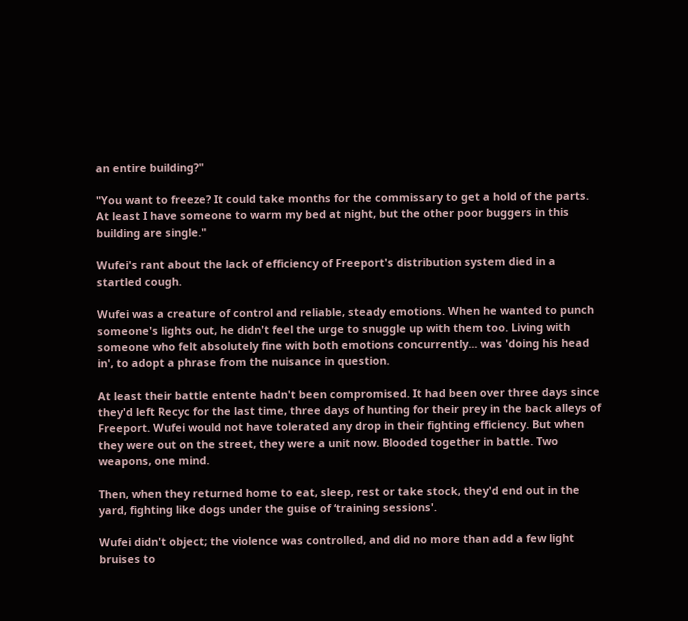an entire building?"

"You want to freeze? It could take months for the commissary to get a hold of the parts. At least I have someone to warm my bed at night, but the other poor buggers in this building are single."

Wufei's rant about the lack of efficiency of Freeport's distribution system died in a startled cough.

Wufei was a creature of control and reliable, steady emotions. When he wanted to punch someone's lights out, he didn't feel the urge to snuggle up with them too. Living with someone who felt absolutely fine with both emotions concurrently... was 'doing his head in', to adopt a phrase from the nuisance in question.

At least their battle entente hadn't been compromised. It had been over three days since they'd left Recyc for the last time, three days of hunting for their prey in the back alleys of Freeport. Wufei would not have tolerated any drop in their fighting efficiency. But when they were out on the street, they were a unit now. Blooded together in battle. Two weapons, one mind.

Then, when they returned home to eat, sleep, rest or take stock, they'd end out in the yard, fighting like dogs under the guise of ‘training sessions'.

Wufei didn't object; the violence was controlled, and did no more than add a few light bruises to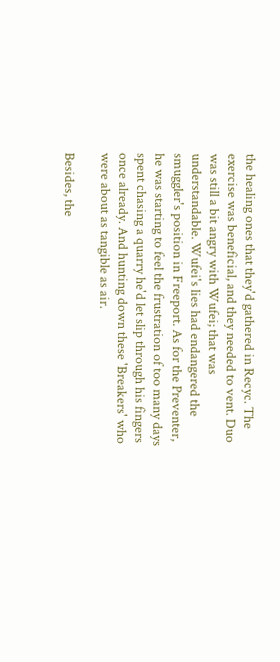the healing ones that they'd gathered in Recyc. The exercise was beneficial, and they needed to vent. Duo was still a bit angry with Wufei; that was understandable. Wufei's lies had endangered the smuggler's position in Freeport. As for the Preventer, he was starting to feel the frustration of too many days spent chasing a quarry he'd let slip through his fingers once already. And hunting down these 'Breakers' who were about as tangible as air.

Besides, the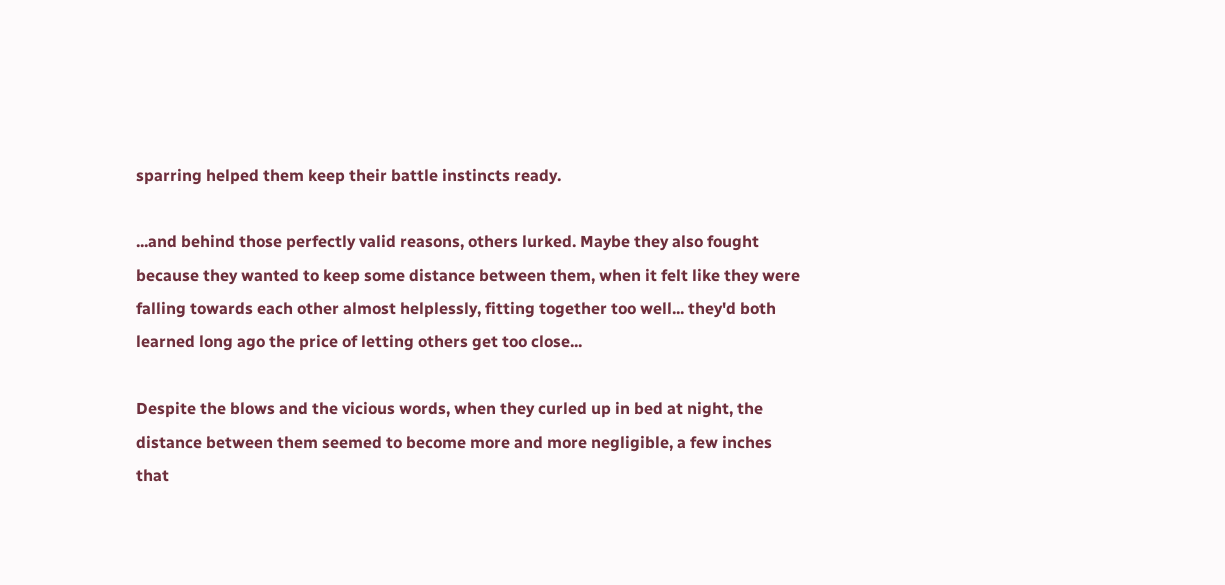sparring helped them keep their battle instincts ready.

...and behind those perfectly valid reasons, others lurked. Maybe they also fought because they wanted to keep some distance between them, when it felt like they were falling towards each other almost helplessly, fitting together too well... they'd both learned long ago the price of letting others get too close...

Despite the blows and the vicious words, when they curled up in bed at night, the distance between them seemed to become more and more negligible, a few inches that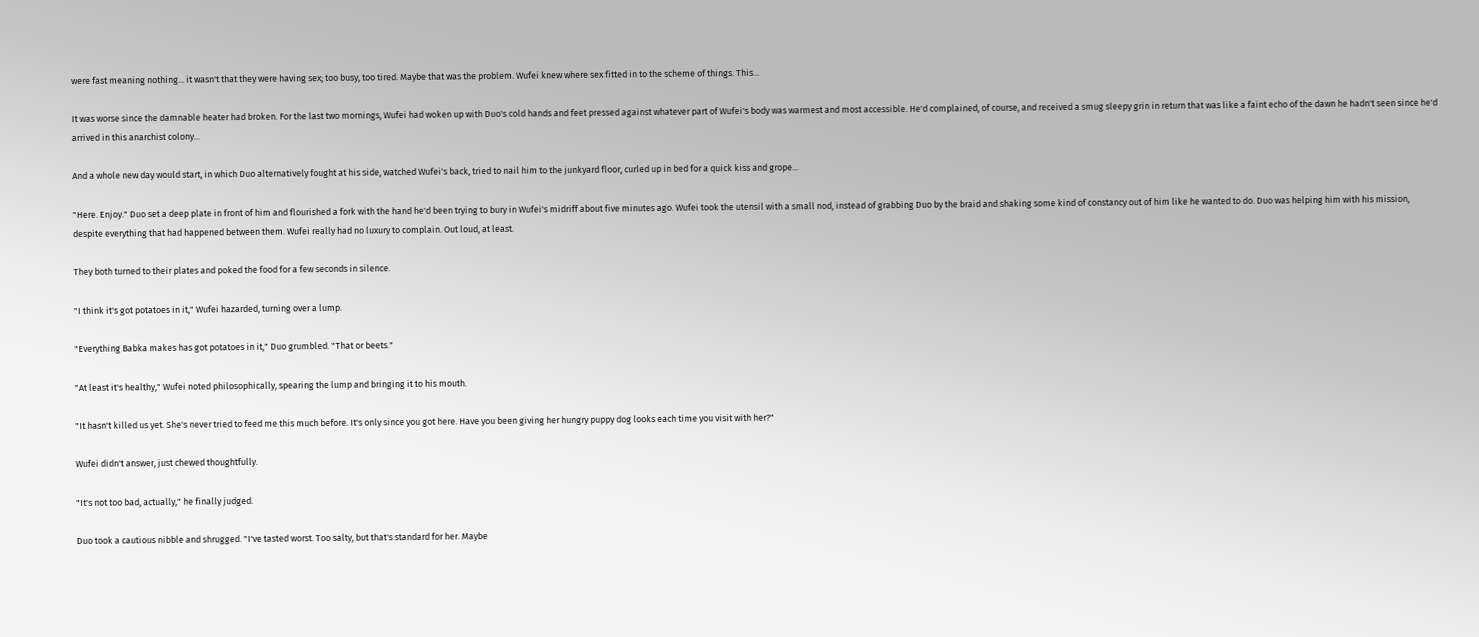were fast meaning nothing... it wasn't that they were having sex; too busy, too tired. Maybe that was the problem. Wufei knew where sex fitted in to the scheme of things. This...

It was worse since the damnable heater had broken. For the last two mornings, Wufei had woken up with Duo's cold hands and feet pressed against whatever part of Wufei's body was warmest and most accessible. He'd complained, of course, and received a smug sleepy grin in return that was like a faint echo of the dawn he hadn't seen since he'd arrived in this anarchist colony...

And a whole new day would start, in which Duo alternatively fought at his side, watched Wufei's back, tried to nail him to the junkyard floor, curled up in bed for a quick kiss and grope...

"Here. Enjoy." Duo set a deep plate in front of him and flourished a fork with the hand he'd been trying to bury in Wufei's midriff about five minutes ago. Wufei took the utensil with a small nod, instead of grabbing Duo by the braid and shaking some kind of constancy out of him like he wanted to do. Duo was helping him with his mission, despite everything that had happened between them. Wufei really had no luxury to complain. Out loud, at least.

They both turned to their plates and poked the food for a few seconds in silence.

"I think it's got potatoes in it," Wufei hazarded, turning over a lump.

"Everything Babka makes has got potatoes in it," Duo grumbled. "That or beets."

"At least it's healthy," Wufei noted philosophically, spearing the lump and bringing it to his mouth.

"It hasn't killed us yet. She's never tried to feed me this much before. It's only since you got here. Have you been giving her hungry puppy dog looks each time you visit with her?"

Wufei didn't answer, just chewed thoughtfully.

"It's not too bad, actually," he finally judged.

Duo took a cautious nibble and shrugged. "I've tasted worst. Too salty, but that's standard for her. Maybe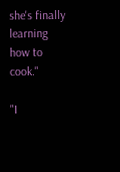she's finally learning how to cook."

"I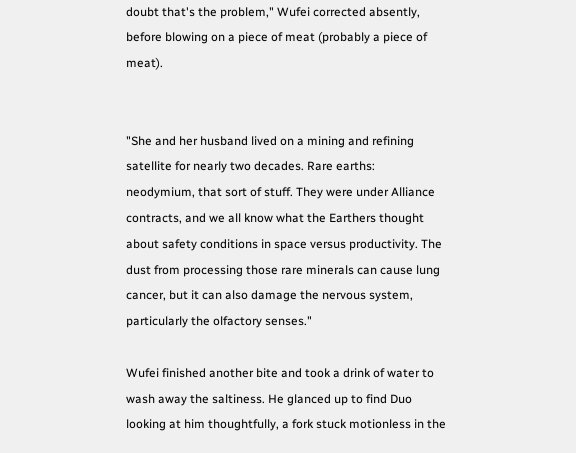doubt that's the problem," Wufei corrected absently, before blowing on a piece of meat (probably a piece of meat).


"She and her husband lived on a mining and refining satellite for nearly two decades. Rare earths: neodymium, that sort of stuff. They were under Alliance contracts, and we all know what the Earthers thought about safety conditions in space versus productivity. The dust from processing those rare minerals can cause lung cancer, but it can also damage the nervous system, particularly the olfactory senses."

Wufei finished another bite and took a drink of water to wash away the saltiness. He glanced up to find Duo looking at him thoughtfully, a fork stuck motionless in the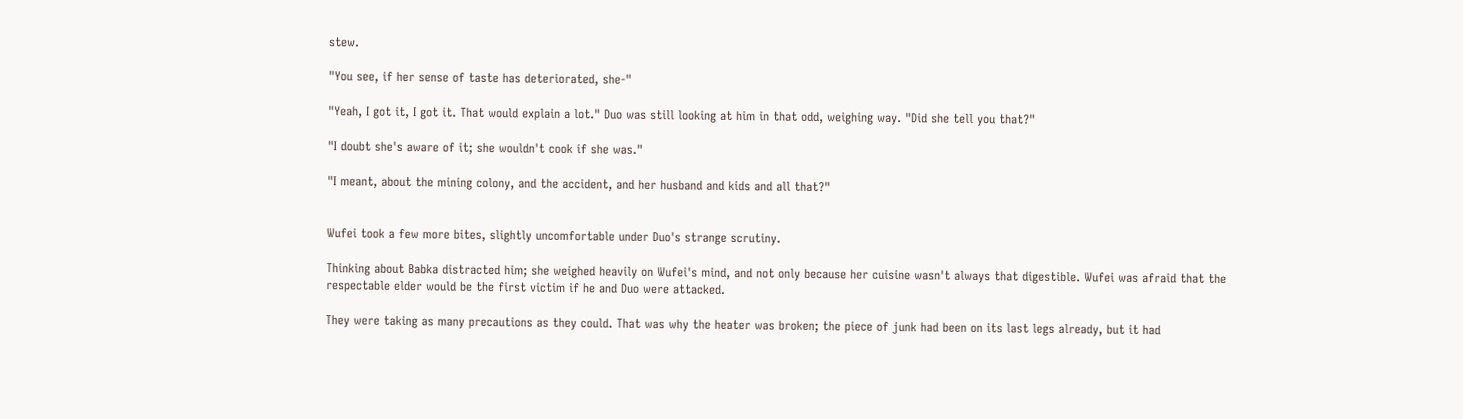stew.

"You see, if her sense of taste has deteriorated, she-"

"Yeah, I got it, I got it. That would explain a lot." Duo was still looking at him in that odd, weighing way. "Did she tell you that?"

"I doubt she's aware of it; she wouldn't cook if she was."

"I meant, about the mining colony, and the accident, and her husband and kids and all that?"


Wufei took a few more bites, slightly uncomfortable under Duo's strange scrutiny.

Thinking about Babka distracted him; she weighed heavily on Wufei's mind, and not only because her cuisine wasn't always that digestible. Wufei was afraid that the respectable elder would be the first victim if he and Duo were attacked.

They were taking as many precautions as they could. That was why the heater was broken; the piece of junk had been on its last legs already, but it had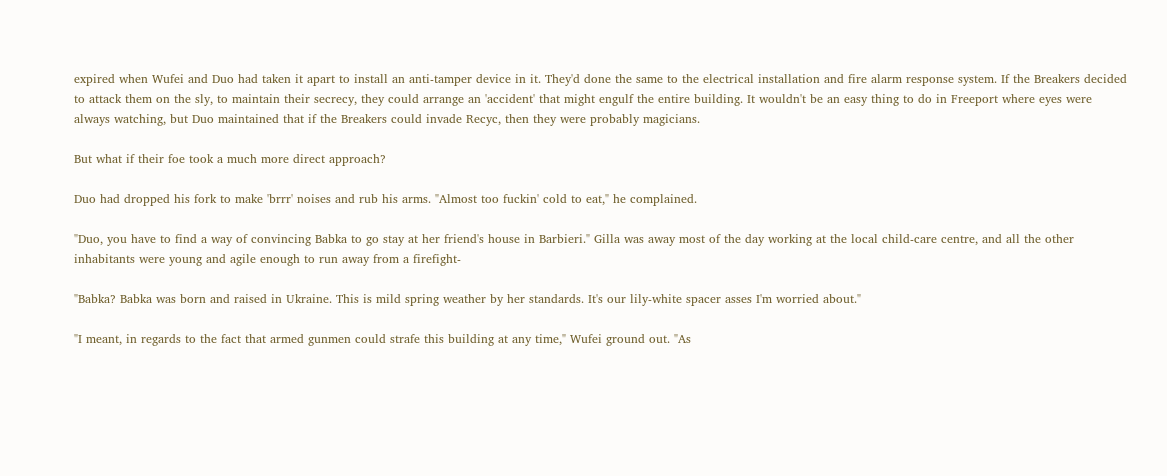expired when Wufei and Duo had taken it apart to install an anti-tamper device in it. They'd done the same to the electrical installation and fire alarm response system. If the Breakers decided to attack them on the sly, to maintain their secrecy, they could arrange an 'accident' that might engulf the entire building. It wouldn't be an easy thing to do in Freeport where eyes were always watching, but Duo maintained that if the Breakers could invade Recyc, then they were probably magicians.

But what if their foe took a much more direct approach?

Duo had dropped his fork to make 'brrr' noises and rub his arms. "Almost too fuckin' cold to eat," he complained.

"Duo, you have to find a way of convincing Babka to go stay at her friend's house in Barbieri." Gilla was away most of the day working at the local child-care centre, and all the other inhabitants were young and agile enough to run away from a firefight-

"Babka? Babka was born and raised in Ukraine. This is mild spring weather by her standards. It's our lily-white spacer asses I'm worried about."

"I meant, in regards to the fact that armed gunmen could strafe this building at any time," Wufei ground out. "As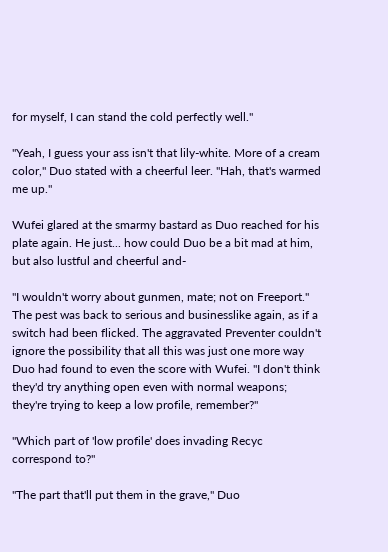for myself, I can stand the cold perfectly well."

"Yeah, I guess your ass isn't that lily-white. More of a cream color," Duo stated with a cheerful leer. "Hah, that's warmed me up."

Wufei glared at the smarmy bastard as Duo reached for his plate again. He just... how could Duo be a bit mad at him, but also lustful and cheerful and-

"I wouldn't worry about gunmen, mate; not on Freeport." The pest was back to serious and businesslike again, as if a switch had been flicked. The aggravated Preventer couldn't ignore the possibility that all this was just one more way Duo had found to even the score with Wufei. "I don't think they'd try anything open even with normal weapons; they're trying to keep a low profile, remember?"

"Which part of 'low profile' does invading Recyc correspond to?"

"The part that'll put them in the grave," Duo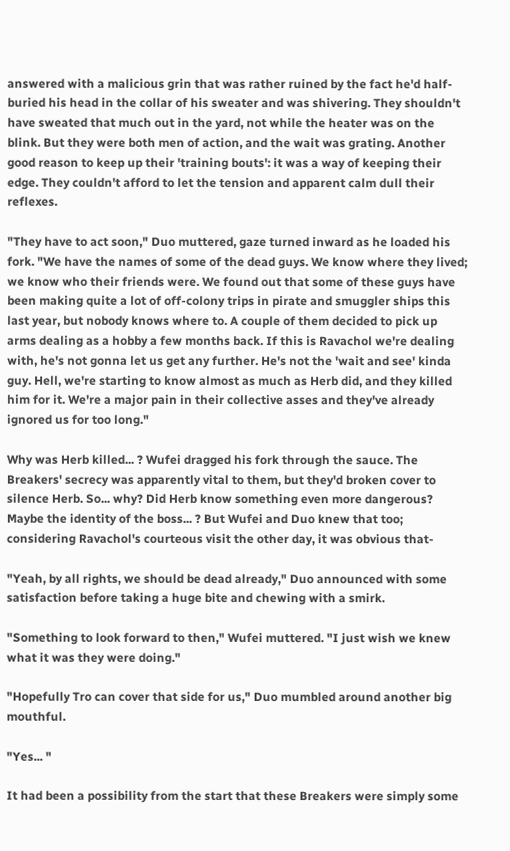answered with a malicious grin that was rather ruined by the fact he'd half-buried his head in the collar of his sweater and was shivering. They shouldn't have sweated that much out in the yard, not while the heater was on the blink. But they were both men of action, and the wait was grating. Another good reason to keep up their 'training bouts': it was a way of keeping their edge. They couldn't afford to let the tension and apparent calm dull their reflexes.

"They have to act soon," Duo muttered, gaze turned inward as he loaded his fork. "We have the names of some of the dead guys. We know where they lived; we know who their friends were. We found out that some of these guys have been making quite a lot of off-colony trips in pirate and smuggler ships this last year, but nobody knows where to. A couple of them decided to pick up arms dealing as a hobby a few months back. If this is Ravachol we're dealing with, he's not gonna let us get any further. He's not the 'wait and see' kinda guy. Hell, we're starting to know almost as much as Herb did, and they killed him for it. We're a major pain in their collective asses and they've already ignored us for too long."

Why was Herb killed... ? Wufei dragged his fork through the sauce. The Breakers' secrecy was apparently vital to them, but they'd broken cover to silence Herb. So... why? Did Herb know something even more dangerous? Maybe the identity of the boss... ? But Wufei and Duo knew that too; considering Ravachol's courteous visit the other day, it was obvious that-

"Yeah, by all rights, we should be dead already," Duo announced with some satisfaction before taking a huge bite and chewing with a smirk.

"Something to look forward to then," Wufei muttered. "I just wish we knew what it was they were doing."

"Hopefully Tro can cover that side for us," Duo mumbled around another big mouthful.

"Yes... "

It had been a possibility from the start that these Breakers were simply some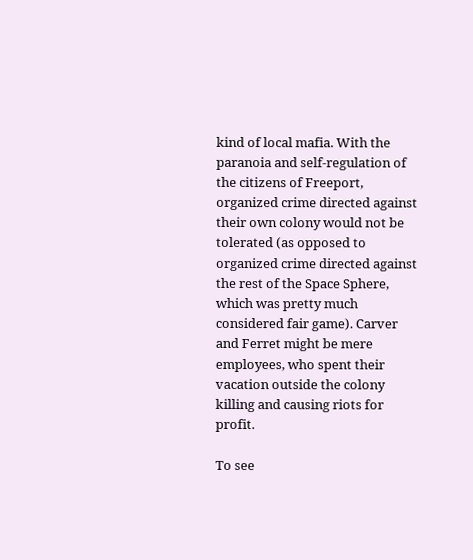kind of local mafia. With the paranoia and self-regulation of the citizens of Freeport, organized crime directed against their own colony would not be tolerated (as opposed to organized crime directed against the rest of the Space Sphere, which was pretty much considered fair game). Carver and Ferret might be mere employees, who spent their vacation outside the colony killing and causing riots for profit.

To see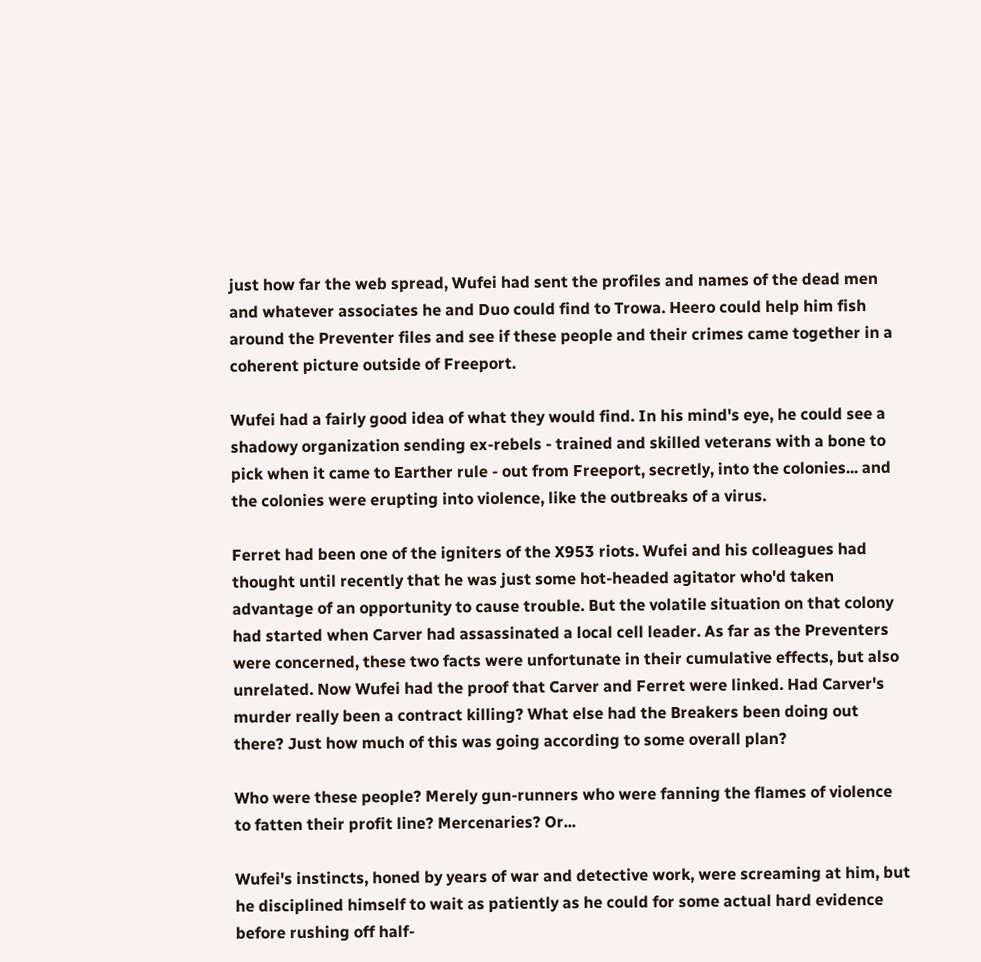just how far the web spread, Wufei had sent the profiles and names of the dead men and whatever associates he and Duo could find to Trowa. Heero could help him fish around the Preventer files and see if these people and their crimes came together in a coherent picture outside of Freeport.

Wufei had a fairly good idea of what they would find. In his mind's eye, he could see a shadowy organization sending ex-rebels - trained and skilled veterans with a bone to pick when it came to Earther rule - out from Freeport, secretly, into the colonies... and the colonies were erupting into violence, like the outbreaks of a virus.

Ferret had been one of the igniters of the X953 riots. Wufei and his colleagues had thought until recently that he was just some hot-headed agitator who'd taken advantage of an opportunity to cause trouble. But the volatile situation on that colony had started when Carver had assassinated a local cell leader. As far as the Preventers were concerned, these two facts were unfortunate in their cumulative effects, but also unrelated. Now Wufei had the proof that Carver and Ferret were linked. Had Carver's murder really been a contract killing? What else had the Breakers been doing out there? Just how much of this was going according to some overall plan?

Who were these people? Merely gun-runners who were fanning the flames of violence to fatten their profit line? Mercenaries? Or...

Wufei's instincts, honed by years of war and detective work, were screaming at him, but he disciplined himself to wait as patiently as he could for some actual hard evidence before rushing off half-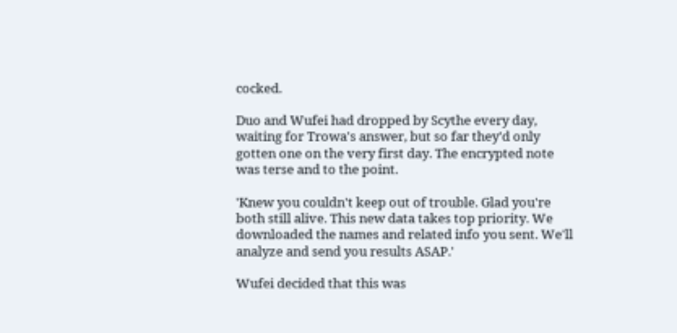cocked.

Duo and Wufei had dropped by Scythe every day, waiting for Trowa's answer, but so far they'd only gotten one on the very first day. The encrypted note was terse and to the point.

'Knew you couldn't keep out of trouble. Glad you're both still alive. This new data takes top priority. We downloaded the names and related info you sent. We'll analyze and send you results ASAP.'

Wufei decided that this was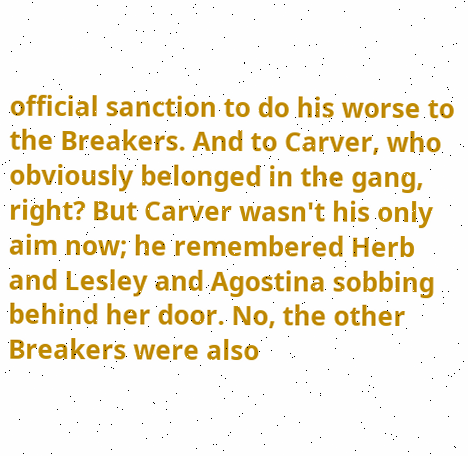official sanction to do his worse to the Breakers. And to Carver, who obviously belonged in the gang, right? But Carver wasn't his only aim now; he remembered Herb and Lesley and Agostina sobbing behind her door. No, the other Breakers were also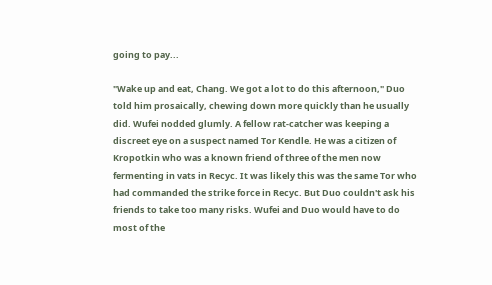going to pay...

"Wake up and eat, Chang. We got a lot to do this afternoon," Duo told him prosaically, chewing down more quickly than he usually did. Wufei nodded glumly. A fellow rat-catcher was keeping a discreet eye on a suspect named Tor Kendle. He was a citizen of Kropotkin who was a known friend of three of the men now fermenting in vats in Recyc. It was likely this was the same Tor who had commanded the strike force in Recyc. But Duo couldn't ask his friends to take too many risks. Wufei and Duo would have to do most of the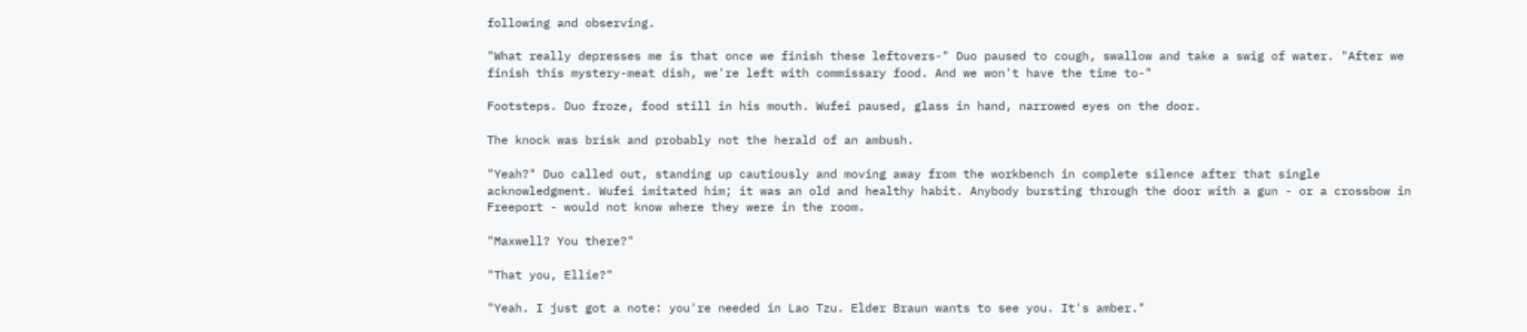following and observing.

"What really depresses me is that once we finish these leftovers-" Duo paused to cough, swallow and take a swig of water. "After we finish this mystery-meat dish, we're left with commissary food. And we won't have the time to-"

Footsteps. Duo froze, food still in his mouth. Wufei paused, glass in hand, narrowed eyes on the door.

The knock was brisk and probably not the herald of an ambush.

"Yeah?" Duo called out, standing up cautiously and moving away from the workbench in complete silence after that single acknowledgment. Wufei imitated him; it was an old and healthy habit. Anybody bursting through the door with a gun - or a crossbow in Freeport - would not know where they were in the room.

"Maxwell? You there?"

"That you, Ellie?"

"Yeah. I just got a note: you're needed in Lao Tzu. Elder Braun wants to see you. It's amber."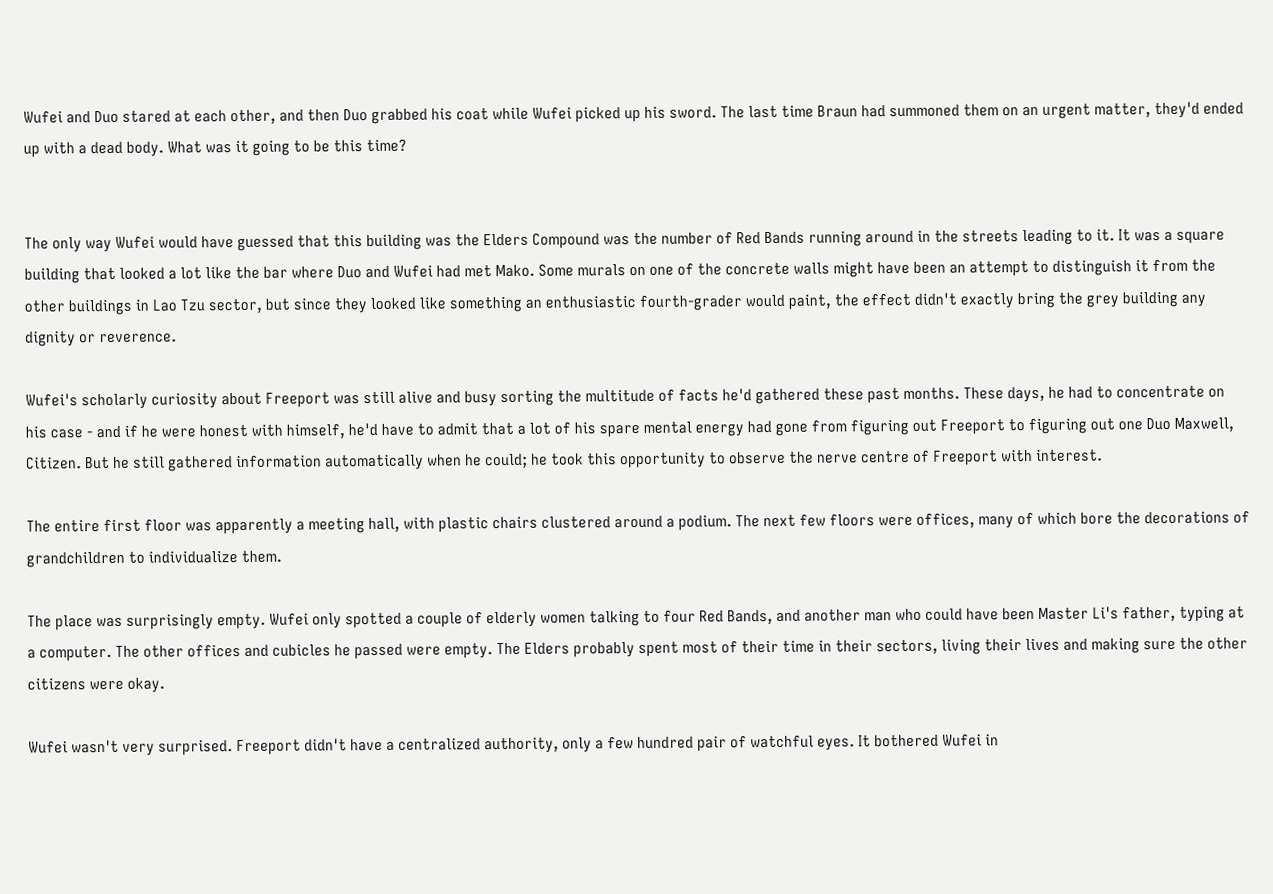Wufei and Duo stared at each other, and then Duo grabbed his coat while Wufei picked up his sword. The last time Braun had summoned them on an urgent matter, they'd ended up with a dead body. What was it going to be this time?


The only way Wufei would have guessed that this building was the Elders Compound was the number of Red Bands running around in the streets leading to it. It was a square building that looked a lot like the bar where Duo and Wufei had met Mako. Some murals on one of the concrete walls might have been an attempt to distinguish it from the other buildings in Lao Tzu sector, but since they looked like something an enthusiastic fourth-grader would paint, the effect didn't exactly bring the grey building any dignity or reverence.

Wufei's scholarly curiosity about Freeport was still alive and busy sorting the multitude of facts he'd gathered these past months. These days, he had to concentrate on his case - and if he were honest with himself, he'd have to admit that a lot of his spare mental energy had gone from figuring out Freeport to figuring out one Duo Maxwell, Citizen. But he still gathered information automatically when he could; he took this opportunity to observe the nerve centre of Freeport with interest.

The entire first floor was apparently a meeting hall, with plastic chairs clustered around a podium. The next few floors were offices, many of which bore the decorations of grandchildren to individualize them.

The place was surprisingly empty. Wufei only spotted a couple of elderly women talking to four Red Bands, and another man who could have been Master Li's father, typing at a computer. The other offices and cubicles he passed were empty. The Elders probably spent most of their time in their sectors, living their lives and making sure the other citizens were okay.

Wufei wasn't very surprised. Freeport didn't have a centralized authority, only a few hundred pair of watchful eyes. It bothered Wufei in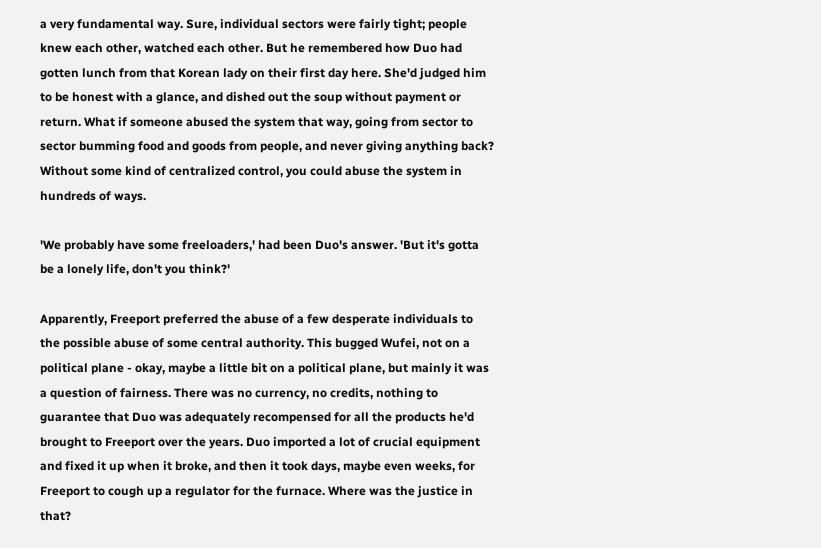a very fundamental way. Sure, individual sectors were fairly tight; people knew each other, watched each other. But he remembered how Duo had gotten lunch from that Korean lady on their first day here. She'd judged him to be honest with a glance, and dished out the soup without payment or return. What if someone abused the system that way, going from sector to sector bumming food and goods from people, and never giving anything back? Without some kind of centralized control, you could abuse the system in hundreds of ways.

'We probably have some freeloaders,' had been Duo's answer. 'But it's gotta be a lonely life, don't you think?'

Apparently, Freeport preferred the abuse of a few desperate individuals to the possible abuse of some central authority. This bugged Wufei, not on a political plane - okay, maybe a little bit on a political plane, but mainly it was a question of fairness. There was no currency, no credits, nothing to guarantee that Duo was adequately recompensed for all the products he'd brought to Freeport over the years. Duo imported a lot of crucial equipment and fixed it up when it broke, and then it took days, maybe even weeks, for Freeport to cough up a regulator for the furnace. Where was the justice in that?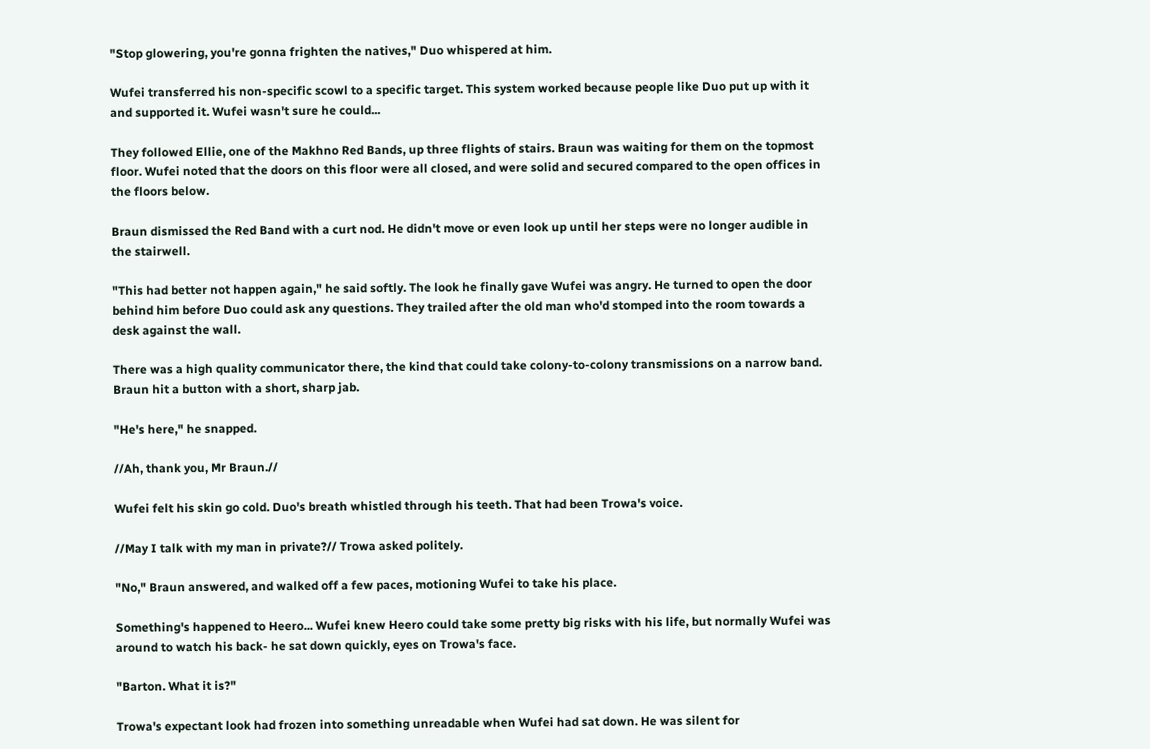"Stop glowering, you're gonna frighten the natives," Duo whispered at him.

Wufei transferred his non-specific scowl to a specific target. This system worked because people like Duo put up with it and supported it. Wufei wasn't sure he could...

They followed Ellie, one of the Makhno Red Bands, up three flights of stairs. Braun was waiting for them on the topmost floor. Wufei noted that the doors on this floor were all closed, and were solid and secured compared to the open offices in the floors below.

Braun dismissed the Red Band with a curt nod. He didn't move or even look up until her steps were no longer audible in the stairwell.

"This had better not happen again," he said softly. The look he finally gave Wufei was angry. He turned to open the door behind him before Duo could ask any questions. They trailed after the old man who'd stomped into the room towards a desk against the wall.

There was a high quality communicator there, the kind that could take colony-to-colony transmissions on a narrow band. Braun hit a button with a short, sharp jab.

"He's here," he snapped.

//Ah, thank you, Mr Braun.//

Wufei felt his skin go cold. Duo's breath whistled through his teeth. That had been Trowa's voice.

//May I talk with my man in private?// Trowa asked politely.

"No," Braun answered, and walked off a few paces, motioning Wufei to take his place.

Something's happened to Heero... Wufei knew Heero could take some pretty big risks with his life, but normally Wufei was around to watch his back- he sat down quickly, eyes on Trowa's face.

"Barton. What it is?"

Trowa's expectant look had frozen into something unreadable when Wufei had sat down. He was silent for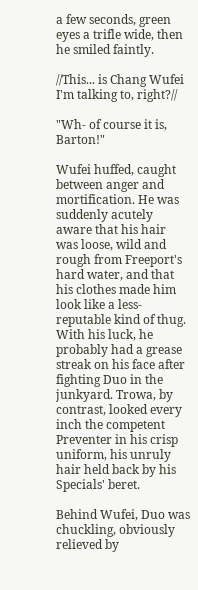a few seconds, green eyes a trifle wide, then he smiled faintly.

//This... is Chang Wufei I'm talking to, right?//

"Wh- of course it is, Barton!"

Wufei huffed, caught between anger and mortification. He was suddenly acutely aware that his hair was loose, wild and rough from Freeport's hard water, and that his clothes made him look like a less-reputable kind of thug. With his luck, he probably had a grease streak on his face after fighting Duo in the junkyard. Trowa, by contrast, looked every inch the competent Preventer in his crisp uniform, his unruly hair held back by his Specials' beret.

Behind Wufei, Duo was chuckling, obviously relieved by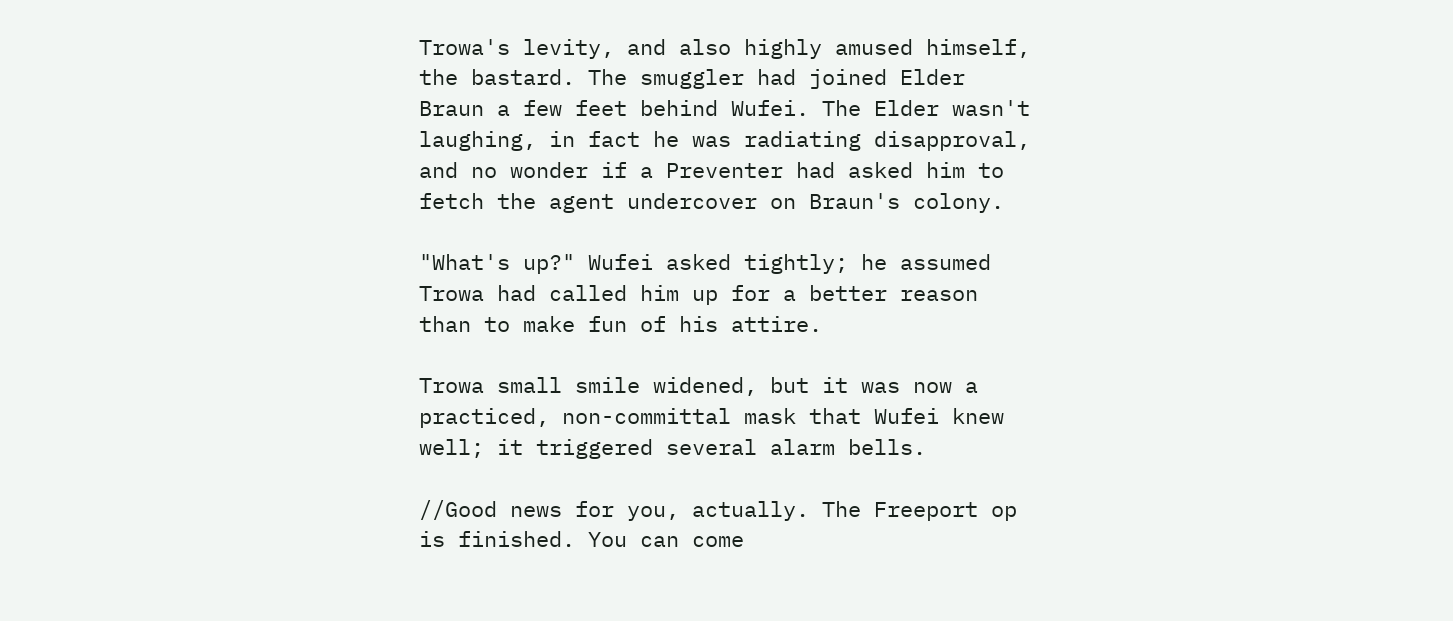Trowa's levity, and also highly amused himself, the bastard. The smuggler had joined Elder Braun a few feet behind Wufei. The Elder wasn't laughing, in fact he was radiating disapproval, and no wonder if a Preventer had asked him to fetch the agent undercover on Braun's colony.

"What's up?" Wufei asked tightly; he assumed Trowa had called him up for a better reason than to make fun of his attire.

Trowa small smile widened, but it was now a practiced, non-committal mask that Wufei knew well; it triggered several alarm bells.

//Good news for you, actually. The Freeport op is finished. You can come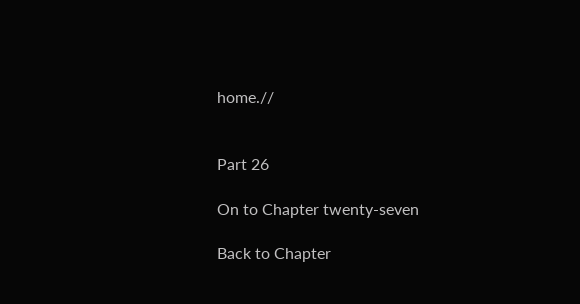home.//


Part 26

On to Chapter twenty-seven

Back to Chapter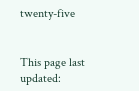twenty-five


This page last updated: